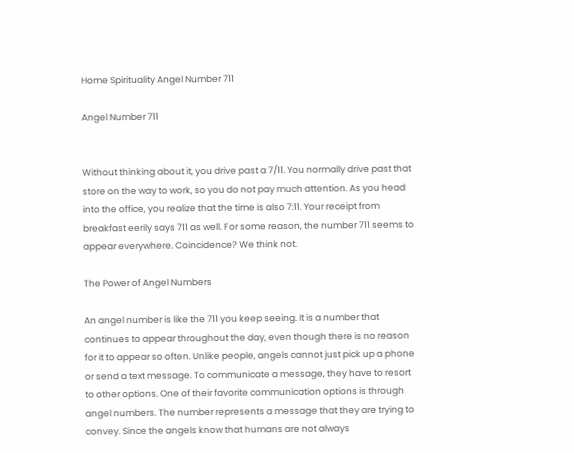Home Spirituality Angel Number 711

Angel Number 711


Without thinking about it, you drive past a 7/11. You normally drive past that store on the way to work, so you do not pay much attention. As you head into the office, you realize that the time is also 7:11. Your receipt from breakfast eerily says 711 as well. For some reason, the number 711 seems to appear everywhere. Coincidence? We think not.

The Power of Angel Numbers

An angel number is like the 711 you keep seeing. It is a number that continues to appear throughout the day, even though there is no reason for it to appear so often. Unlike people, angels cannot just pick up a phone or send a text message. To communicate a message, they have to resort to other options. One of their favorite communication options is through angel numbers. The number represents a message that they are trying to convey. Since the angels know that humans are not always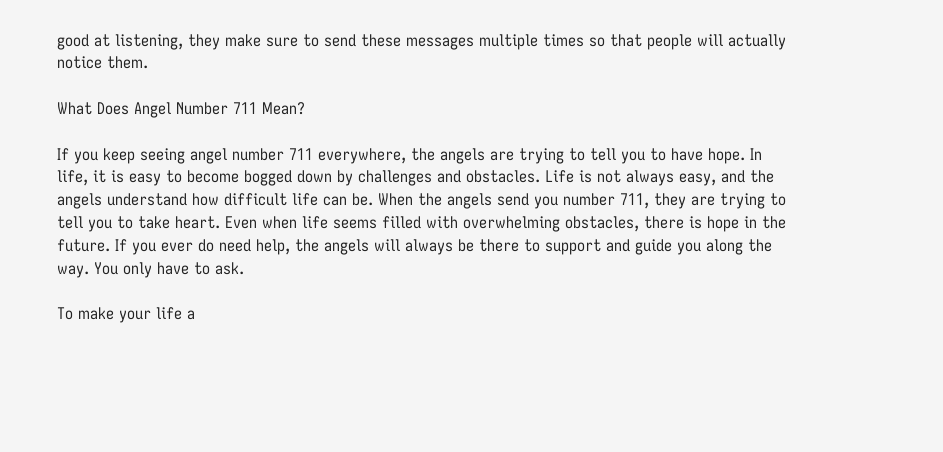good at listening, they make sure to send these messages multiple times so that people will actually notice them.

What Does Angel Number 711 Mean?

If you keep seeing angel number 711 everywhere, the angels are trying to tell you to have hope. In life, it is easy to become bogged down by challenges and obstacles. Life is not always easy, and the angels understand how difficult life can be. When the angels send you number 711, they are trying to tell you to take heart. Even when life seems filled with overwhelming obstacles, there is hope in the future. If you ever do need help, the angels will always be there to support and guide you along the way. You only have to ask.

To make your life a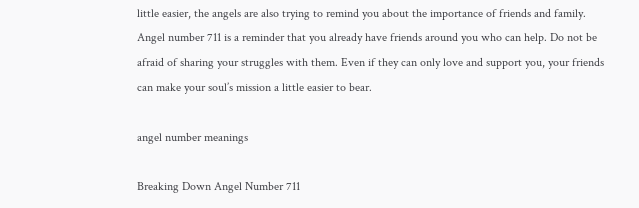little easier, the angels are also trying to remind you about the importance of friends and family. Angel number 711 is a reminder that you already have friends around you who can help. Do not be afraid of sharing your struggles with them. Even if they can only love and support you, your friends can make your soul’s mission a little easier to bear.

angel number meanings

Breaking Down Angel Number 711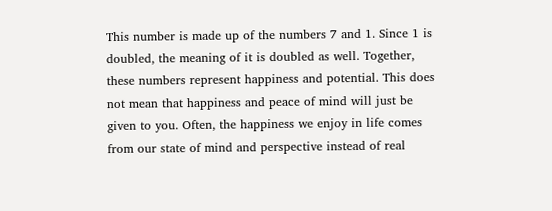This number is made up of the numbers 7 and 1. Since 1 is doubled, the meaning of it is doubled as well. Together, these numbers represent happiness and potential. This does not mean that happiness and peace of mind will just be given to you. Often, the happiness we enjoy in life comes from our state of mind and perspective instead of real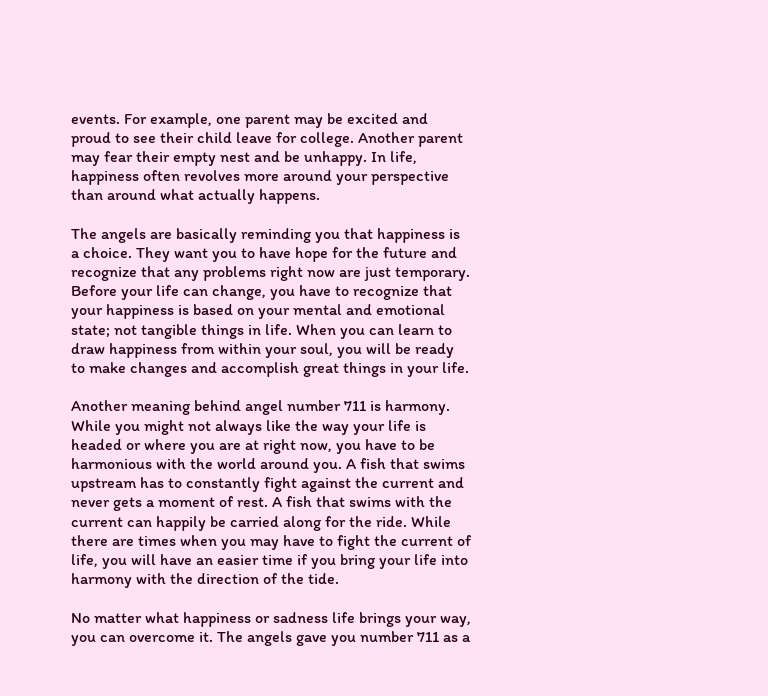events. For example, one parent may be excited and proud to see their child leave for college. Another parent may fear their empty nest and be unhappy. In life, happiness often revolves more around your perspective than around what actually happens.

The angels are basically reminding you that happiness is a choice. They want you to have hope for the future and recognize that any problems right now are just temporary. Before your life can change, you have to recognize that your happiness is based on your mental and emotional state; not tangible things in life. When you can learn to draw happiness from within your soul, you will be ready to make changes and accomplish great things in your life.

Another meaning behind angel number 711 is harmony. While you might not always like the way your life is headed or where you are at right now, you have to be harmonious with the world around you. A fish that swims upstream has to constantly fight against the current and never gets a moment of rest. A fish that swims with the current can happily be carried along for the ride. While there are times when you may have to fight the current of life, you will have an easier time if you bring your life into harmony with the direction of the tide.

No matter what happiness or sadness life brings your way, you can overcome it. The angels gave you number 711 as a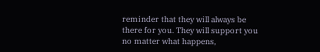reminder that they will always be there for you. They will support you no matter what happens,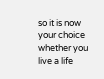so it is now your choice whether you live a life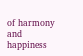of harmony and happiness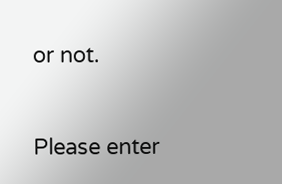or not.


Please enter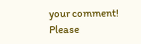your comment!
Please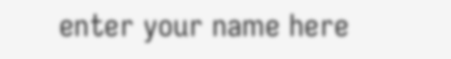enter your name here